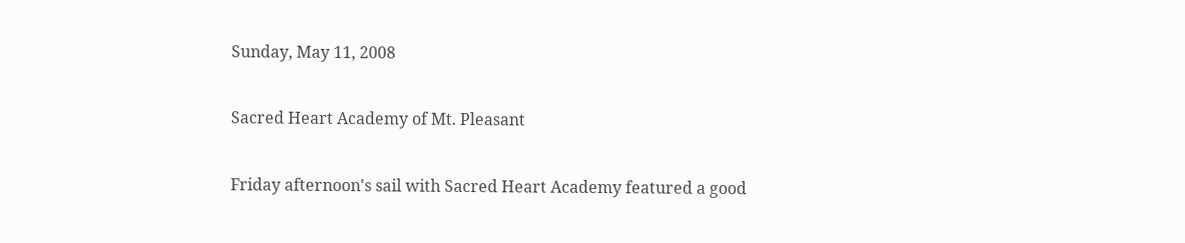Sunday, May 11, 2008

Sacred Heart Academy of Mt. Pleasant

Friday afternoon's sail with Sacred Heart Academy featured a good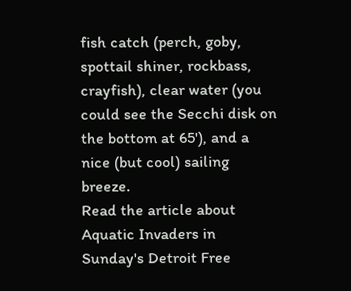fish catch (perch, goby, spottail shiner, rockbass, crayfish), clear water (you could see the Secchi disk on the bottom at 65'), and a nice (but cool) sailing breeze.
Read the article about Aquatic Invaders in Sunday's Detroit Free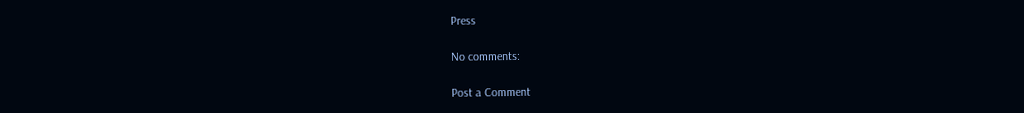Press

No comments:

Post a Comment